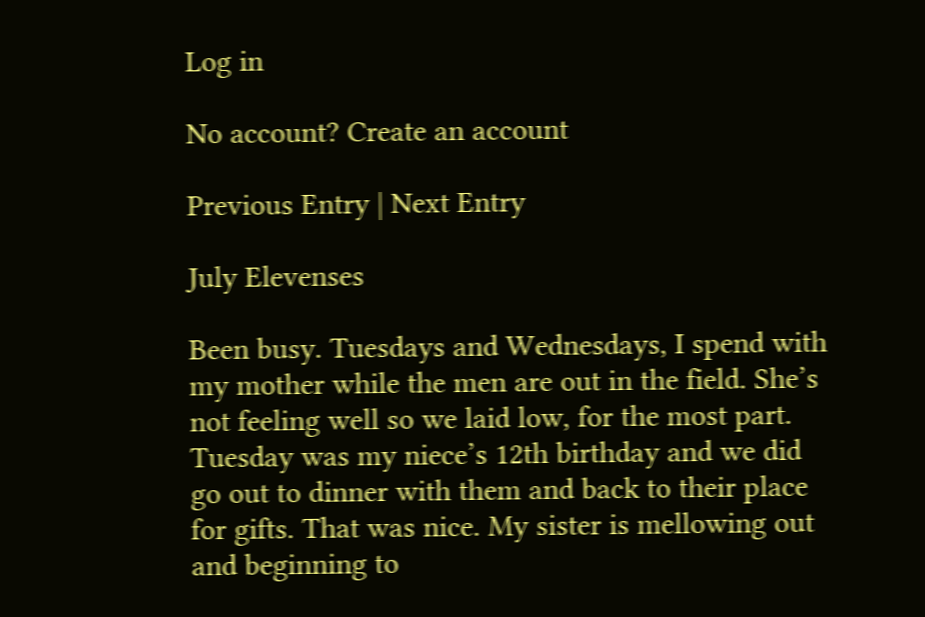Log in

No account? Create an account

Previous Entry | Next Entry

July Elevenses

Been busy. Tuesdays and Wednesdays, I spend with my mother while the men are out in the field. She’s not feeling well so we laid low, for the most part. Tuesday was my niece’s 12th birthday and we did go out to dinner with them and back to their place for gifts. That was nice. My sister is mellowing out and beginning to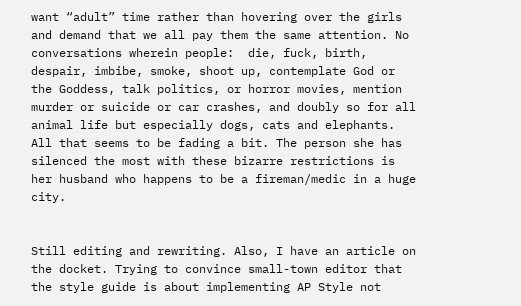want “adult” time rather than hovering over the girls and demand that we all pay them the same attention. No conversations wherein people:  die, fuck, birth, despair, imbibe, smoke, shoot up, contemplate God or the Goddess, talk politics, or horror movies, mention murder or suicide or car crashes, and doubly so for all animal life but especially dogs, cats and elephants. All that seems to be fading a bit. The person she has silenced the most with these bizarre restrictions is her husband who happens to be a fireman/medic in a huge city.


Still editing and rewriting. Also, I have an article on the docket. Trying to convince small-town editor that the style guide is about implementing AP Style not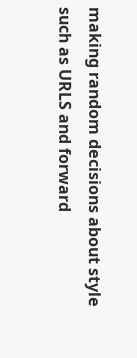making random decisions about style such as URLS and forward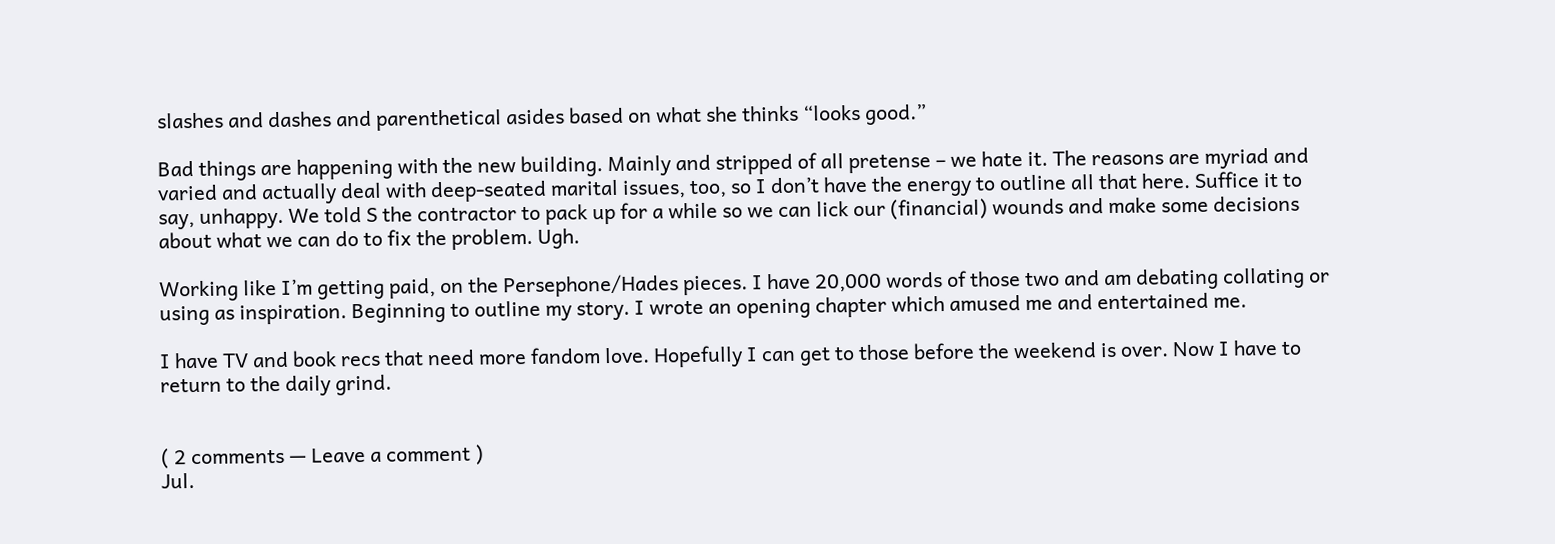slashes and dashes and parenthetical asides based on what she thinks “looks good.”

Bad things are happening with the new building. Mainly and stripped of all pretense – we hate it. The reasons are myriad and varied and actually deal with deep-seated marital issues, too, so I don’t have the energy to outline all that here. Suffice it to say, unhappy. We told S the contractor to pack up for a while so we can lick our (financial) wounds and make some decisions about what we can do to fix the problem. Ugh.

Working like I’m getting paid, on the Persephone/Hades pieces. I have 20,000 words of those two and am debating collating or using as inspiration. Beginning to outline my story. I wrote an opening chapter which amused me and entertained me.

I have TV and book recs that need more fandom love. Hopefully I can get to those before the weekend is over. Now I have to return to the daily grind.


( 2 comments — Leave a comment )
Jul.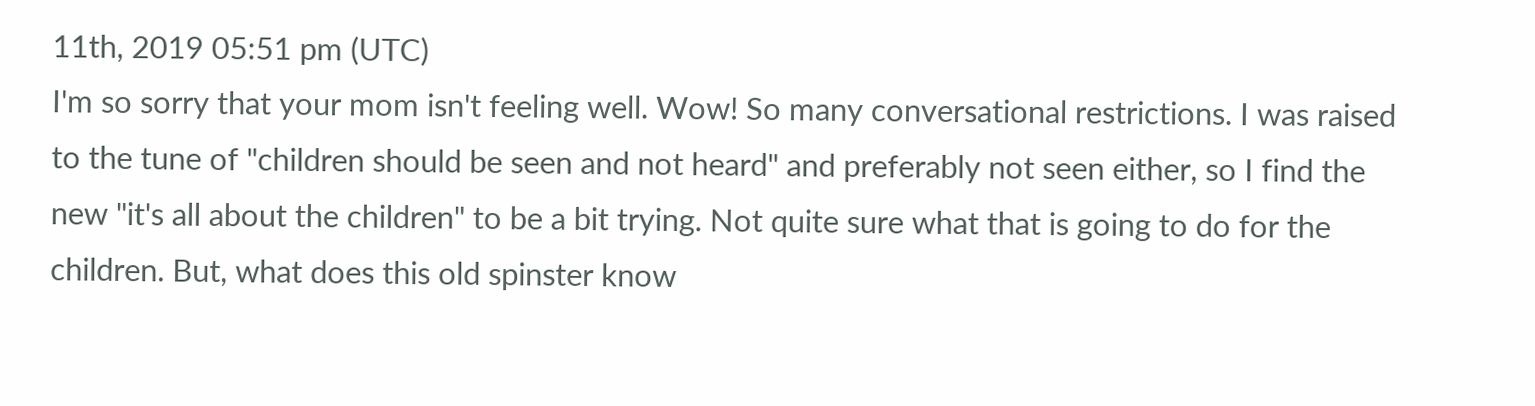11th, 2019 05:51 pm (UTC)
I'm so sorry that your mom isn't feeling well. Wow! So many conversational restrictions. I was raised to the tune of "children should be seen and not heard" and preferably not seen either, so I find the new "it's all about the children" to be a bit trying. Not quite sure what that is going to do for the children. But, what does this old spinster know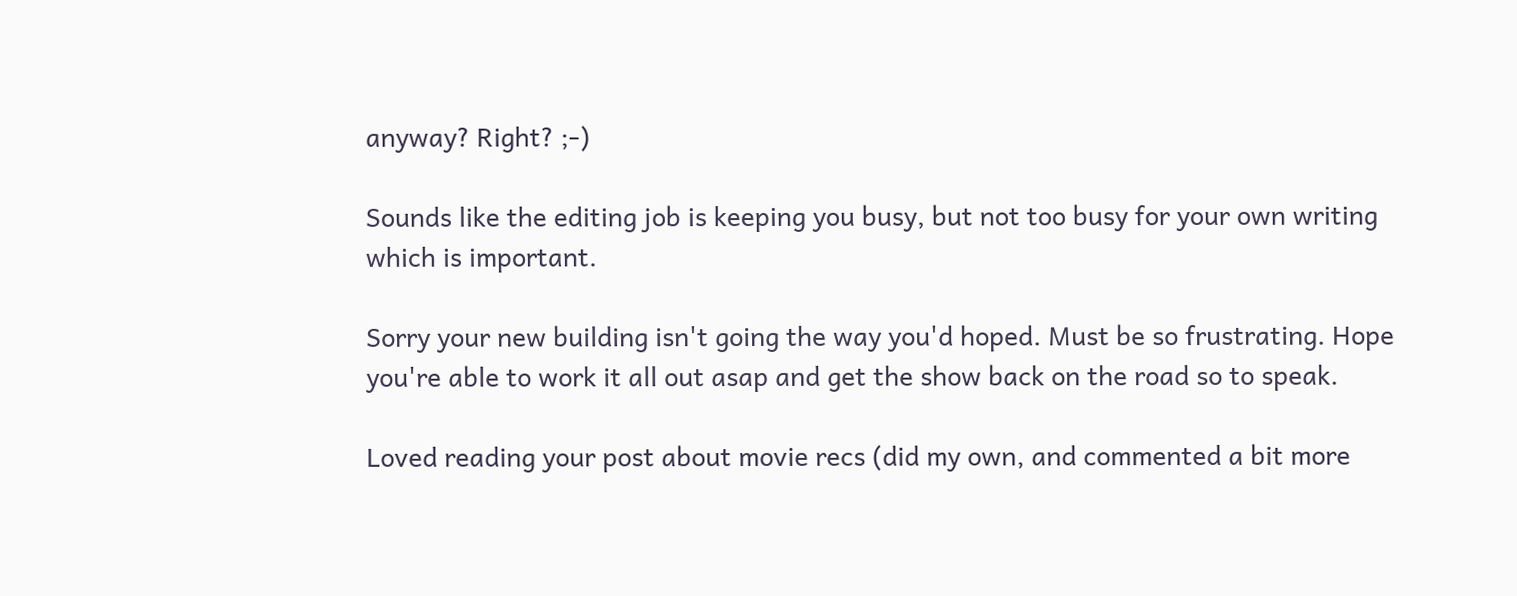anyway? Right? ;-)

Sounds like the editing job is keeping you busy, but not too busy for your own writing which is important.

Sorry your new building isn't going the way you'd hoped. Must be so frustrating. Hope you're able to work it all out asap and get the show back on the road so to speak.

Loved reading your post about movie recs (did my own, and commented a bit more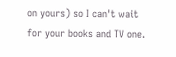on yours) so I can't wait for your books and TV one.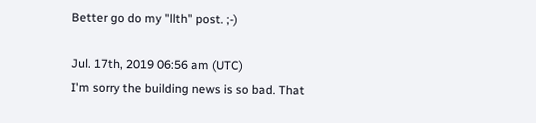Better go do my "llth" post. ;-)

Jul. 17th, 2019 06:56 am (UTC)
I'm sorry the building news is so bad. That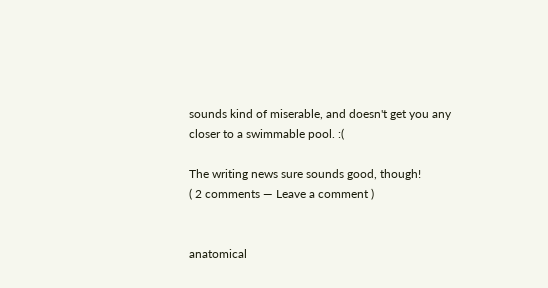sounds kind of miserable, and doesn't get you any closer to a swimmable pool. :(

The writing news sure sounds good, though!
( 2 comments — Leave a comment )


anatomical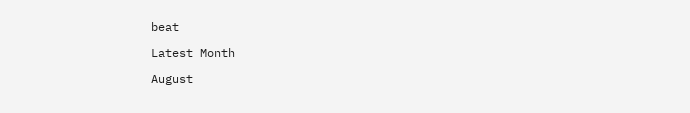beat

Latest Month

August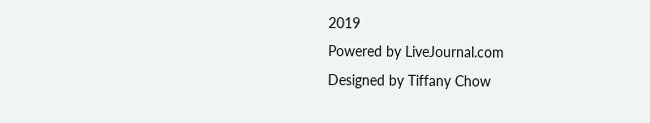2019
Powered by LiveJournal.com
Designed by Tiffany Chow